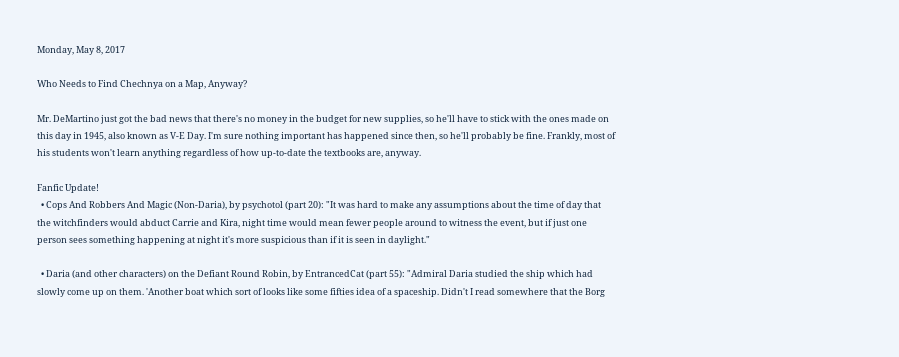Monday, May 8, 2017

Who Needs to Find Chechnya on a Map, Anyway?

Mr. DeMartino just got the bad news that there's no money in the budget for new supplies, so he'll have to stick with the ones made on this day in 1945, also known as V-E Day. I'm sure nothing important has happened since then, so he'll probably be fine. Frankly, most of his students won't learn anything regardless of how up-to-date the textbooks are, anyway.

Fanfic Update!
  • Cops And Robbers And Magic (Non-Daria), by psychotol (part 20): "It was hard to make any assumptions about the time of day that the witchfinders would abduct Carrie and Kira, night time would mean fewer people around to witness the event, but if just one person sees something happening at night it's more suspicious than if it is seen in daylight."

  • Daria (and other characters) on the Defiant Round Robin, by EntrancedCat (part 55): "Admiral Daria studied the ship which had slowly come up on them. 'Another boat which sort of looks like some fifties idea of a spaceship. Didn't I read somewhere that the Borg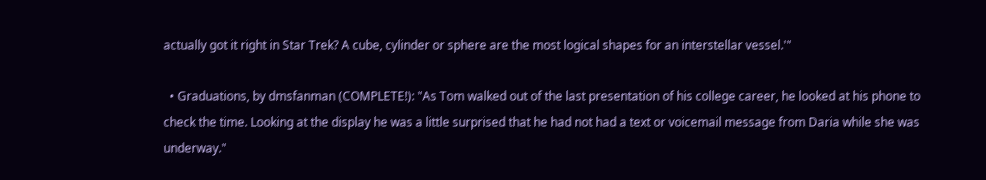actually got it right in Star Trek? A cube, cylinder or sphere are the most logical shapes for an interstellar vessel.'"

  • Graduations, by dmsfanman (COMPLETE!): "As Tom walked out of the last presentation of his college career, he looked at his phone to check the time. Looking at the display he was a little surprised that he had not had a text or voicemail message from Daria while she was underway."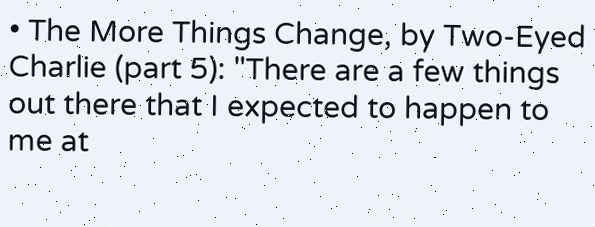• The More Things Change, by Two-Eyed Charlie (part 5): "There are a few things out there that I expected to happen to me at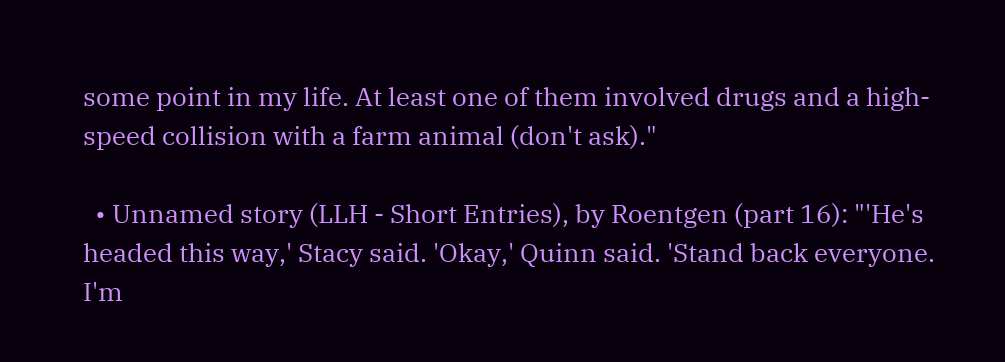some point in my life. At least one of them involved drugs and a high-speed collision with a farm animal (don't ask)."

  • Unnamed story (LLH - Short Entries), by Roentgen (part 16): "'He's headed this way,' Stacy said. 'Okay,' Quinn said. 'Stand back everyone. I'm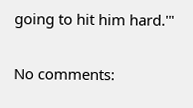going to hit him hard.'"

No comments: